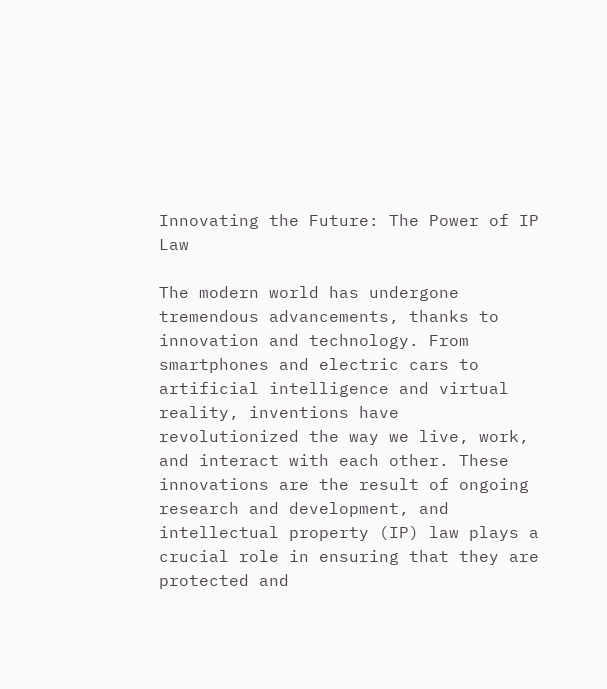Innovating the Future: The Power of IP Law

The modern world has undergone tremendous advancements, thanks to innovation and technology. From smartphones and electric cars to artificial intelligence and virtual reality, inventions have revolutionized the way we live, work, and interact with each other. These innovations are the result of ongoing research and development, and intellectual property (IP) law plays a crucial role in ensuring that they are protected and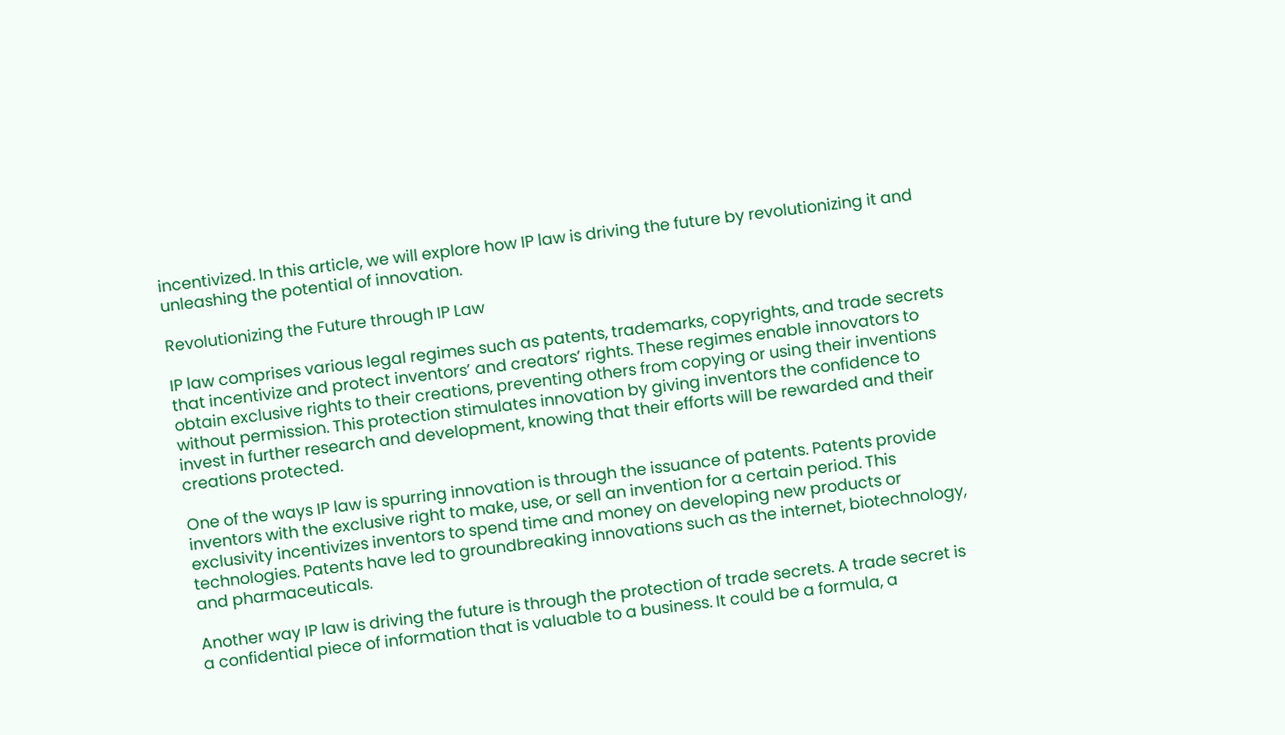incentivized. In this article, we will explore how IP law is driving the future by revolutionizing it and unleashing the potential of innovation.

Revolutionizing the Future through IP Law

IP law comprises various legal regimes such as patents, trademarks, copyrights, and trade secrets that incentivize and protect inventors’ and creators’ rights. These regimes enable innovators to obtain exclusive rights to their creations, preventing others from copying or using their inventions without permission. This protection stimulates innovation by giving inventors the confidence to invest in further research and development, knowing that their efforts will be rewarded and their creations protected.

One of the ways IP law is spurring innovation is through the issuance of patents. Patents provide inventors with the exclusive right to make, use, or sell an invention for a certain period. This exclusivity incentivizes inventors to spend time and money on developing new products or technologies. Patents have led to groundbreaking innovations such as the internet, biotechnology, and pharmaceuticals.

Another way IP law is driving the future is through the protection of trade secrets. A trade secret is a confidential piece of information that is valuable to a business. It could be a formula, a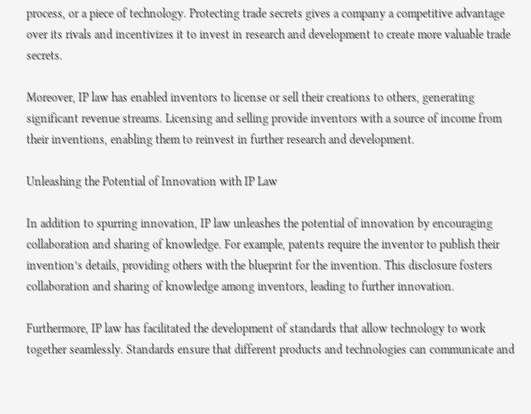process, or a piece of technology. Protecting trade secrets gives a company a competitive advantage over its rivals and incentivizes it to invest in research and development to create more valuable trade secrets.

Moreover, IP law has enabled inventors to license or sell their creations to others, generating significant revenue streams. Licensing and selling provide inventors with a source of income from their inventions, enabling them to reinvest in further research and development.

Unleashing the Potential of Innovation with IP Law

In addition to spurring innovation, IP law unleashes the potential of innovation by encouraging collaboration and sharing of knowledge. For example, patents require the inventor to publish their invention’s details, providing others with the blueprint for the invention. This disclosure fosters collaboration and sharing of knowledge among inventors, leading to further innovation.

Furthermore, IP law has facilitated the development of standards that allow technology to work together seamlessly. Standards ensure that different products and technologies can communicate and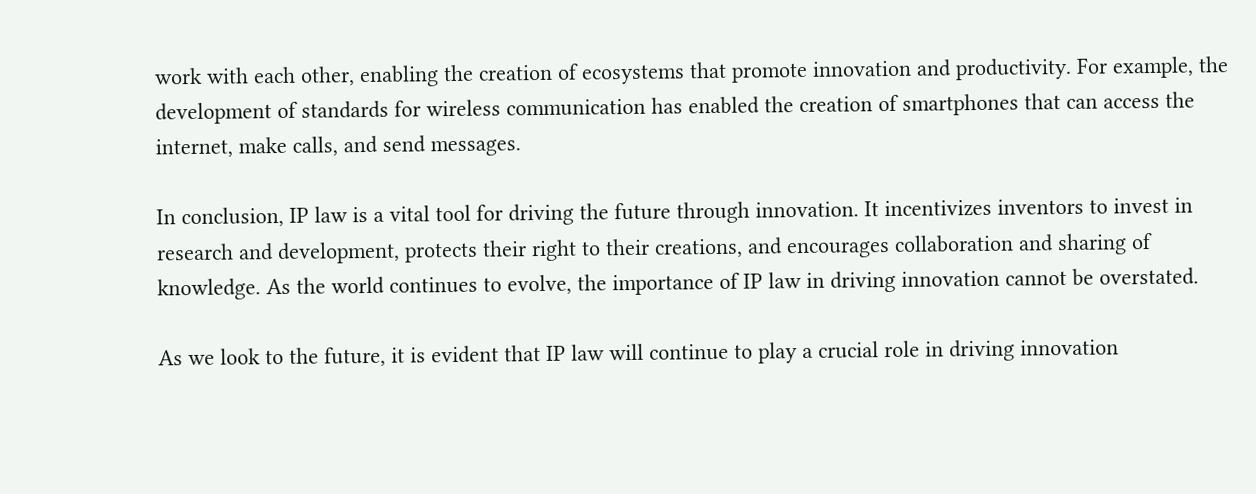work with each other, enabling the creation of ecosystems that promote innovation and productivity. For example, the development of standards for wireless communication has enabled the creation of smartphones that can access the internet, make calls, and send messages.

In conclusion, IP law is a vital tool for driving the future through innovation. It incentivizes inventors to invest in research and development, protects their right to their creations, and encourages collaboration and sharing of knowledge. As the world continues to evolve, the importance of IP law in driving innovation cannot be overstated.

As we look to the future, it is evident that IP law will continue to play a crucial role in driving innovation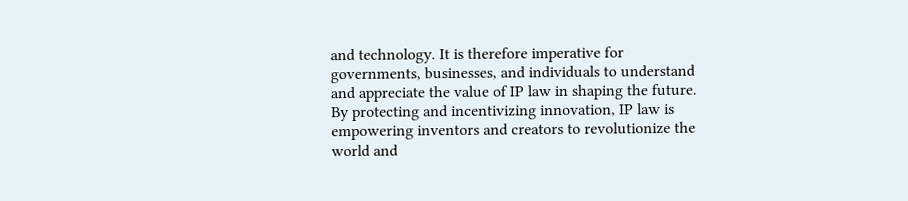and technology. It is therefore imperative for governments, businesses, and individuals to understand and appreciate the value of IP law in shaping the future. By protecting and incentivizing innovation, IP law is empowering inventors and creators to revolutionize the world and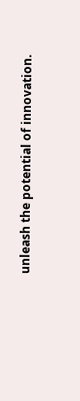unleash the potential of innovation.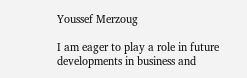Youssef Merzoug

I am eager to play a role in future developments in business and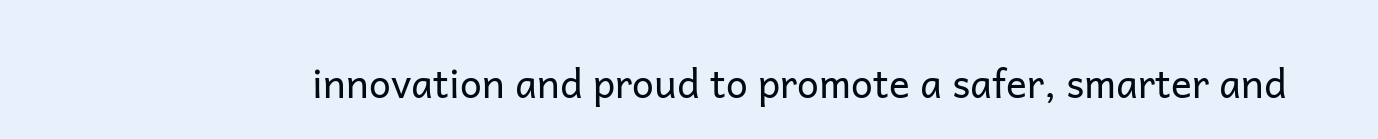innovation and proud to promote a safer, smarter and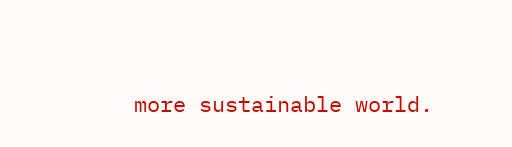more sustainable world.